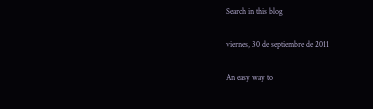Search in this blog

viernes, 30 de septiembre de 2011

An easy way to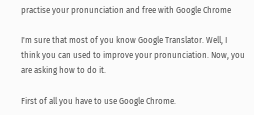practise your pronunciation and free with Google Chrome

I'm sure that most of you know Google Translator. Well, I think you can used to improve your pronunciation. Now, you are asking how to do it.

First of all you have to use Google Chrome.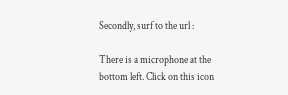Secondly, surf to the url :

There is a microphone at the bottom left. Click on this icon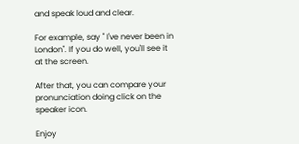and speak loud and clear.

For example, say " I've never been in London". If you do well, you'll see it at the screen.

After that, you can compare your pronunciation doing click on the speaker icon.

Enjoy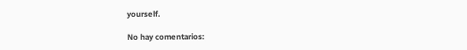yourself.

No hay comentarios: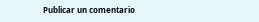Publicar un comentario